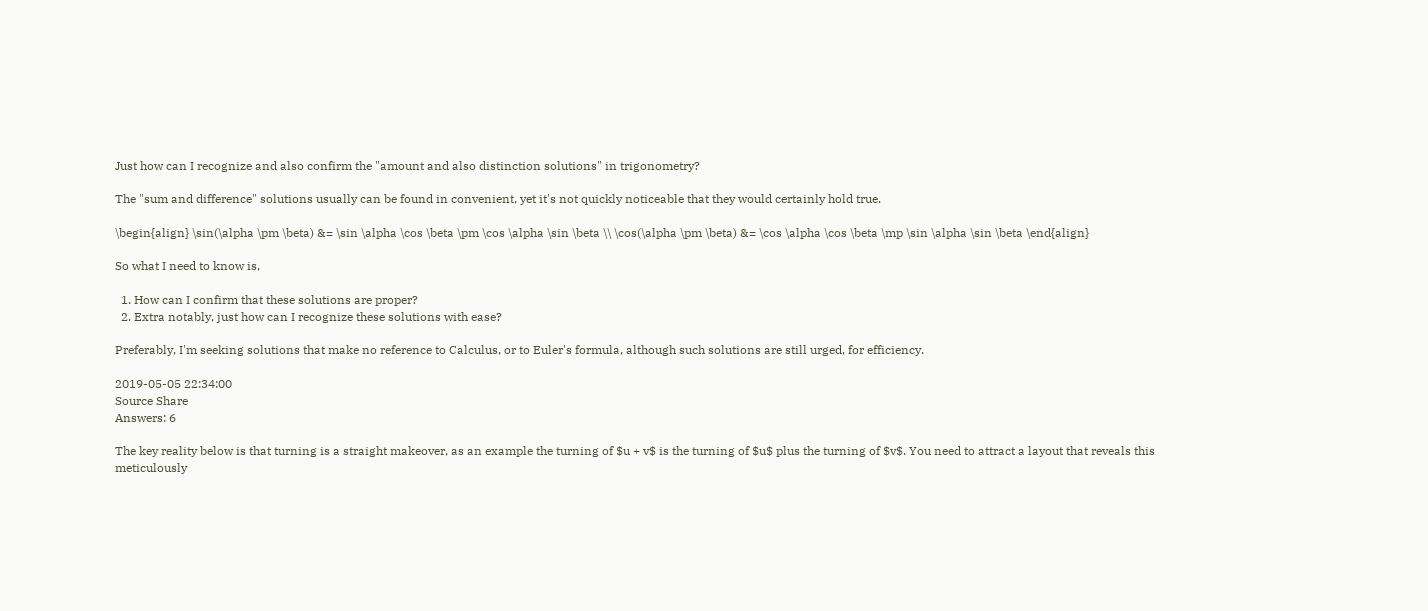Just how can I recognize and also confirm the "amount and also distinction solutions" in trigonometry?

The "sum and difference" solutions usually can be found in convenient, yet it's not quickly noticeable that they would certainly hold true.

\begin{align} \sin(\alpha \pm \beta) &= \sin \alpha \cos \beta \pm \cos \alpha \sin \beta \\ \cos(\alpha \pm \beta) &= \cos \alpha \cos \beta \mp \sin \alpha \sin \beta \end{align}

So what I need to know is,

  1. How can I confirm that these solutions are proper?
  2. Extra notably, just how can I recognize these solutions with ease?

Preferably, I'm seeking solutions that make no reference to Calculus, or to Euler's formula, although such solutions are still urged, for efficiency.

2019-05-05 22:34:00
Source Share
Answers: 6

The key reality below is that turning is a straight makeover, as an example the turning of $u + v$ is the turning of $u$ plus the turning of $v$. You need to attract a layout that reveals this meticulously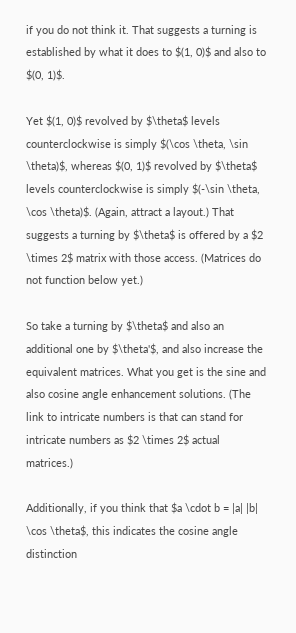if you do not think it. That suggests a turning is established by what it does to $(1, 0)$ and also to $(0, 1)$.

Yet $(1, 0)$ revolved by $\theta$ levels counterclockwise is simply $(\cos \theta, \sin \theta)$, whereas $(0, 1)$ revolved by $\theta$ levels counterclockwise is simply $(-\sin \theta, \cos \theta)$. (Again, attract a layout.) That suggests a turning by $\theta$ is offered by a $2 \times 2$ matrix with those access. (Matrices do not function below yet.)

So take a turning by $\theta$ and also an additional one by $\theta'$, and also increase the equivalent matrices. What you get is the sine and also cosine angle enhancement solutions. (The link to intricate numbers is that can stand for intricate numbers as $2 \times 2$ actual matrices.)

Additionally, if you think that $a \cdot b = |a| |b| \cos \theta$, this indicates the cosine angle distinction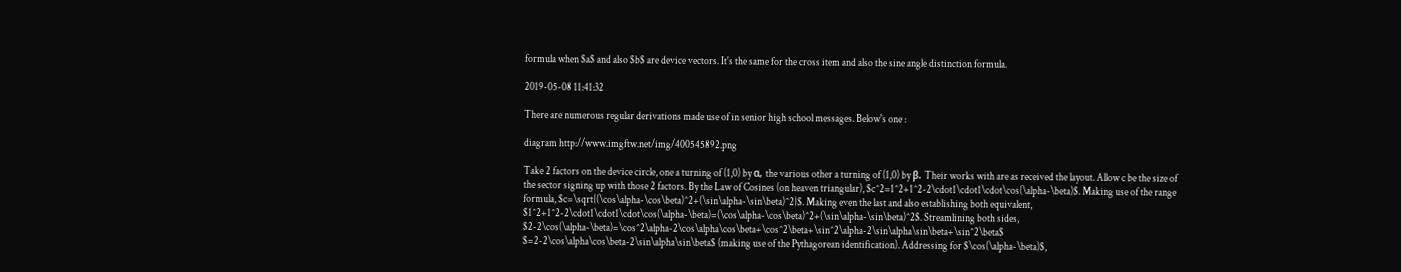formula when $a$ and also $b$ are device vectors. It's the same for the cross item and also the sine angle distinction formula.

2019-05-08 11:41:32

There are numerous regular derivations made use of in senior high school messages. Below's one :

diagram http://www.imgftw.net/img/400545892.png

Take 2 factors on the device circle, one a turning of (1,0) by α, the various other a turning of (1,0) by β. Their works with are as received the layout. Allow c be the size of the sector signing up with those 2 factors. By the Law of Cosines (on heaven triangular), $c^2=1^2+1^2-2\cdot1\cdot1\cdot\cos(\alpha-\beta)$. Making use of the range formula, $c=\sqrt{(\cos\alpha-\cos\beta)^2+(\sin\alpha-\sin\beta)^2}$. Making even the last and also establishing both equivalent, $1^2+1^2-2\cdot1\cdot1\cdot\cos(\alpha-\beta)=(\cos\alpha-\cos\beta)^2+(\sin\alpha-\sin\beta)^2$. Streamlining both sides, $2-2\cos(\alpha-\beta)=\cos^2\alpha-2\cos\alpha\cos\beta+\cos^2\beta+\sin^2\alpha-2\sin\alpha\sin\beta+\sin^2\beta$ $=2-2\cos\alpha\cos\beta-2\sin\alpha\sin\beta$ (making use of the Pythagorean identification). Addressing for $\cos(\alpha-\beta)$,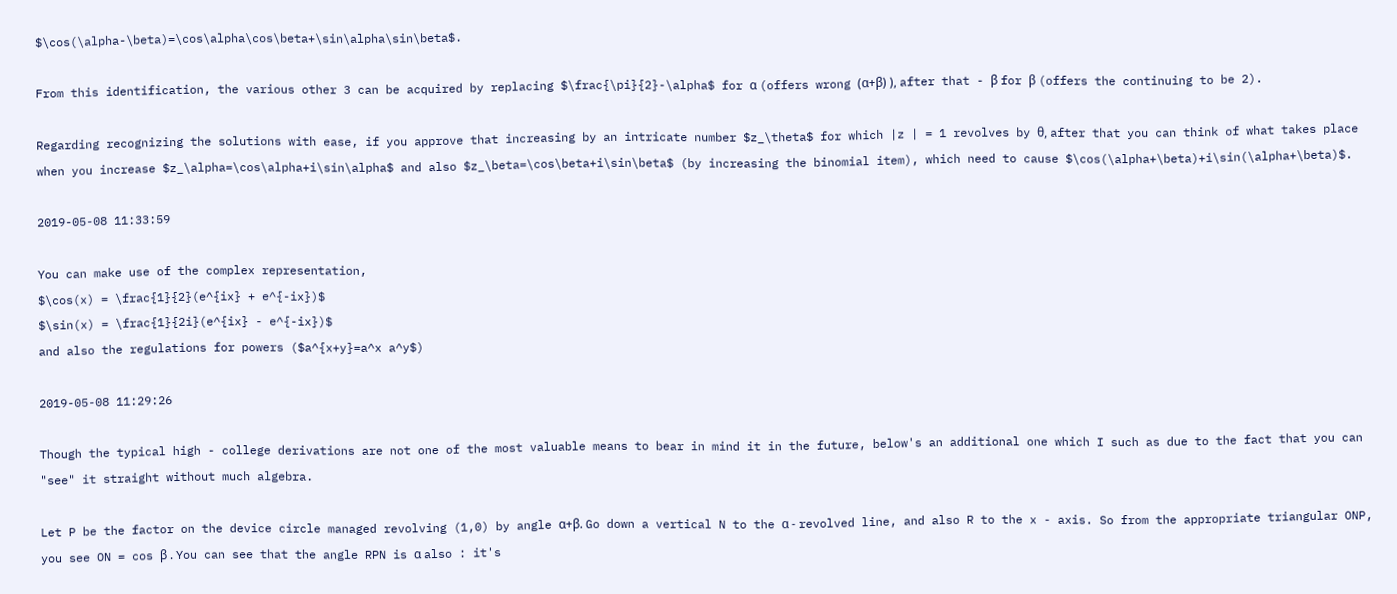$\cos(\alpha-\beta)=\cos\alpha\cos\beta+\sin\alpha\sin\beta$.

From this identification, the various other 3 can be acquired by replacing $\frac{\pi}{2}-\alpha$ for α (offers wrong (α+β) ), after that - β for β (offers the continuing to be 2).

Regarding recognizing the solutions with ease, if you approve that increasing by an intricate number $z_\theta$ for which |z | = 1 revolves by θ, after that you can think of what takes place when you increase $z_\alpha=\cos\alpha+i\sin\alpha$ and also $z_\beta=\cos\beta+i\sin\beta$ (by increasing the binomial item), which need to cause $\cos(\alpha+\beta)+i\sin(\alpha+\beta)$.

2019-05-08 11:33:59

You can make use of the complex representation,
$\cos(x) = \frac{1}{2}(e^{ix} + e^{-ix})$
$\sin(x) = \frac{1}{2i}(e^{ix} - e^{-ix})$
and also the regulations for powers ($a^{x+y}=a^x a^y$)

2019-05-08 11:29:26

Though the typical high - college derivations are not one of the most valuable means to bear in mind it in the future, below's an additional one which I such as due to the fact that you can "see" it straight without much algebra.

Let P be the factor on the device circle managed revolving (1,0) by angle α+β. Go down a vertical N to the α - revolved line, and also R to the x - axis. So from the appropriate triangular ONP, you see ON = cos β . You can see that the angle RPN is α also : it's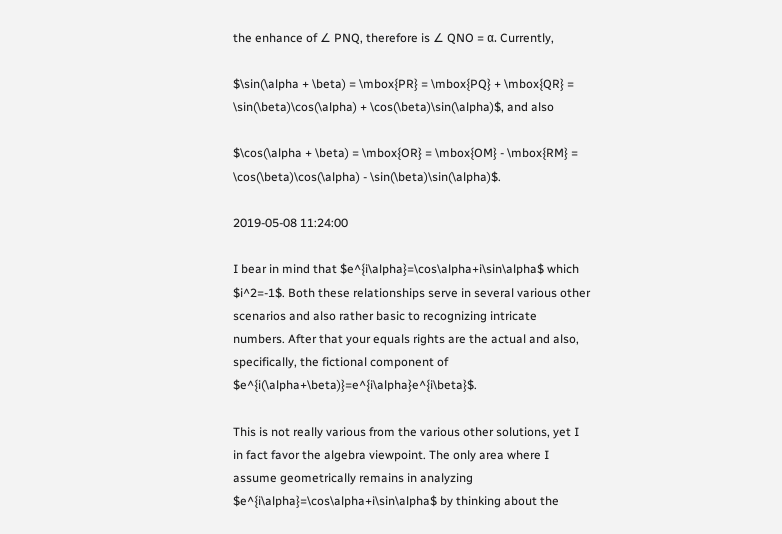the enhance of ∠ PNQ, therefore is ∠ QNO = α. Currently,

$\sin(\alpha + \beta) = \mbox{PR} = \mbox{PQ} + \mbox{QR} = \sin(\beta)\cos(\alpha) + \cos(\beta)\sin(\alpha)$, and also

$\cos(\alpha + \beta) = \mbox{OR} = \mbox{OM} - \mbox{RM} = \cos(\beta)\cos(\alpha) - \sin(\beta)\sin(\alpha)$.

2019-05-08 11:24:00

I bear in mind that $e^{i\alpha}=\cos\alpha+i\sin\alpha$ which $i^2=-1$. Both these relationships serve in several various other scenarios and also rather basic to recognizing intricate numbers. After that your equals rights are the actual and also, specifically, the fictional component of $e^{i(\alpha+\beta)}=e^{i\alpha}e^{i\beta}$.

This is not really various from the various other solutions, yet I in fact favor the algebra viewpoint. The only area where I assume geometrically remains in analyzing $e^{i\alpha}=\cos\alpha+i\sin\alpha$ by thinking about the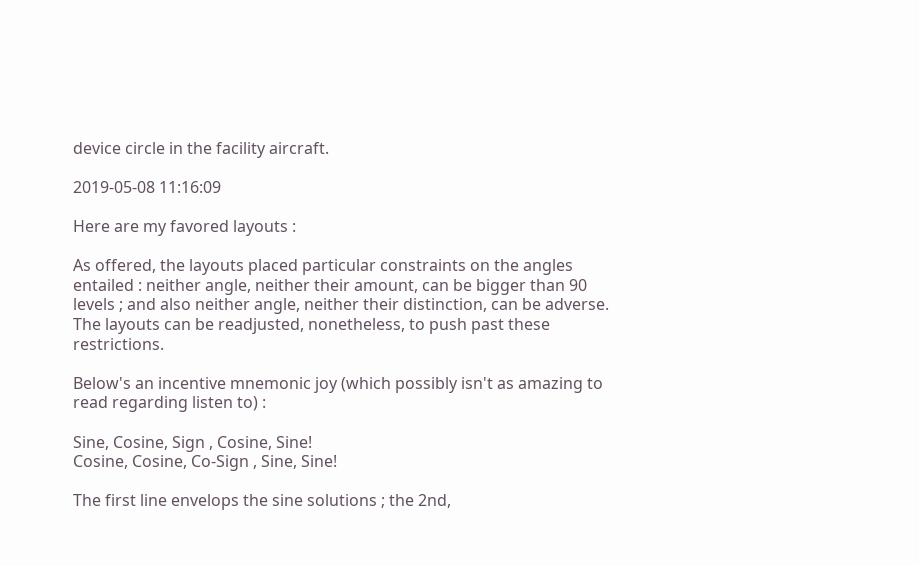device circle in the facility aircraft.

2019-05-08 11:16:09

Here are my favored layouts :

As offered, the layouts placed particular constraints on the angles entailed : neither angle, neither their amount, can be bigger than 90 levels ; and also neither angle, neither their distinction, can be adverse. The layouts can be readjusted, nonetheless, to push past these restrictions.

Below's an incentive mnemonic joy (which possibly isn't as amazing to read regarding listen to) :

Sine, Cosine, Sign , Cosine, Sine!
Cosine, Cosine, Co-Sign , Sine, Sine!

The first line envelops the sine solutions ; the 2nd,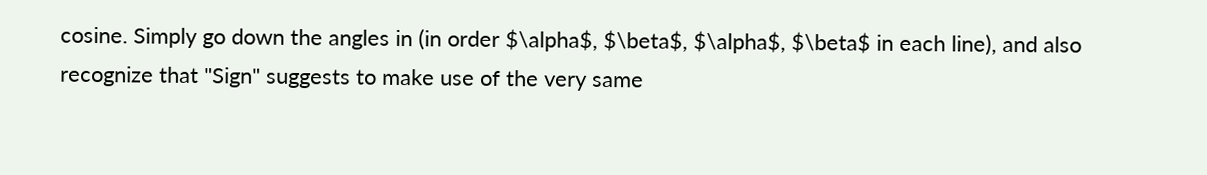cosine. Simply go down the angles in (in order $\alpha$, $\beta$, $\alpha$, $\beta$ in each line), and also recognize that "Sign" suggests to make use of the very same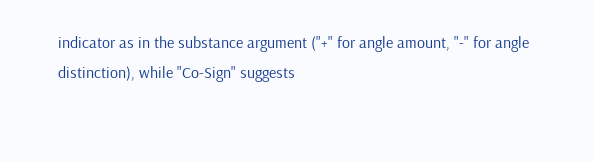indicator as in the substance argument ("+" for angle amount, "-" for angle distinction), while "Co-Sign" suggests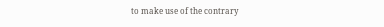to make use of the contrary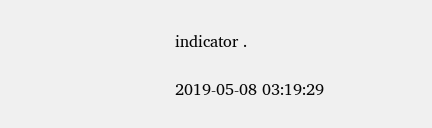indicator .

2019-05-08 03:19:29